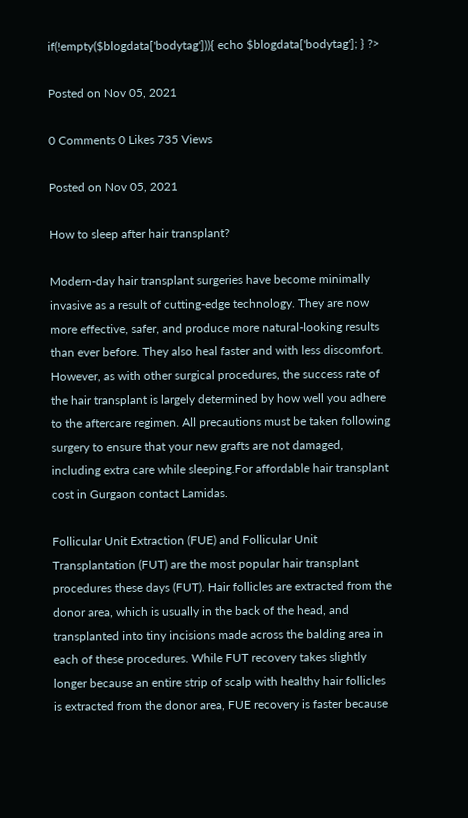if(!empty($blogdata['bodytag'])){ echo $blogdata['bodytag']; } ?>

Posted on Nov 05, 2021

0 Comments 0 Likes 735 Views

Posted on Nov 05, 2021

How to sleep after hair transplant?

Modern-day hair transplant surgeries have become minimally invasive as a result of cutting-edge technology. They are now more effective, safer, and produce more natural-looking results than ever before. They also heal faster and with less discomfort. However, as with other surgical procedures, the success rate of the hair transplant is largely determined by how well you adhere to the aftercare regimen. All precautions must be taken following surgery to ensure that your new grafts are not damaged, including extra care while sleeping.For affordable hair transplant cost in Gurgaon contact Lamidas.

Follicular Unit Extraction (FUE) and Follicular Unit Transplantation (FUT) are the most popular hair transplant procedures these days (FUT). Hair follicles are extracted from the donor area, which is usually in the back of the head, and transplanted into tiny incisions made across the balding area in each of these procedures. While FUT recovery takes slightly longer because an entire strip of scalp with healthy hair follicles is extracted from the donor area, FUE recovery is faster because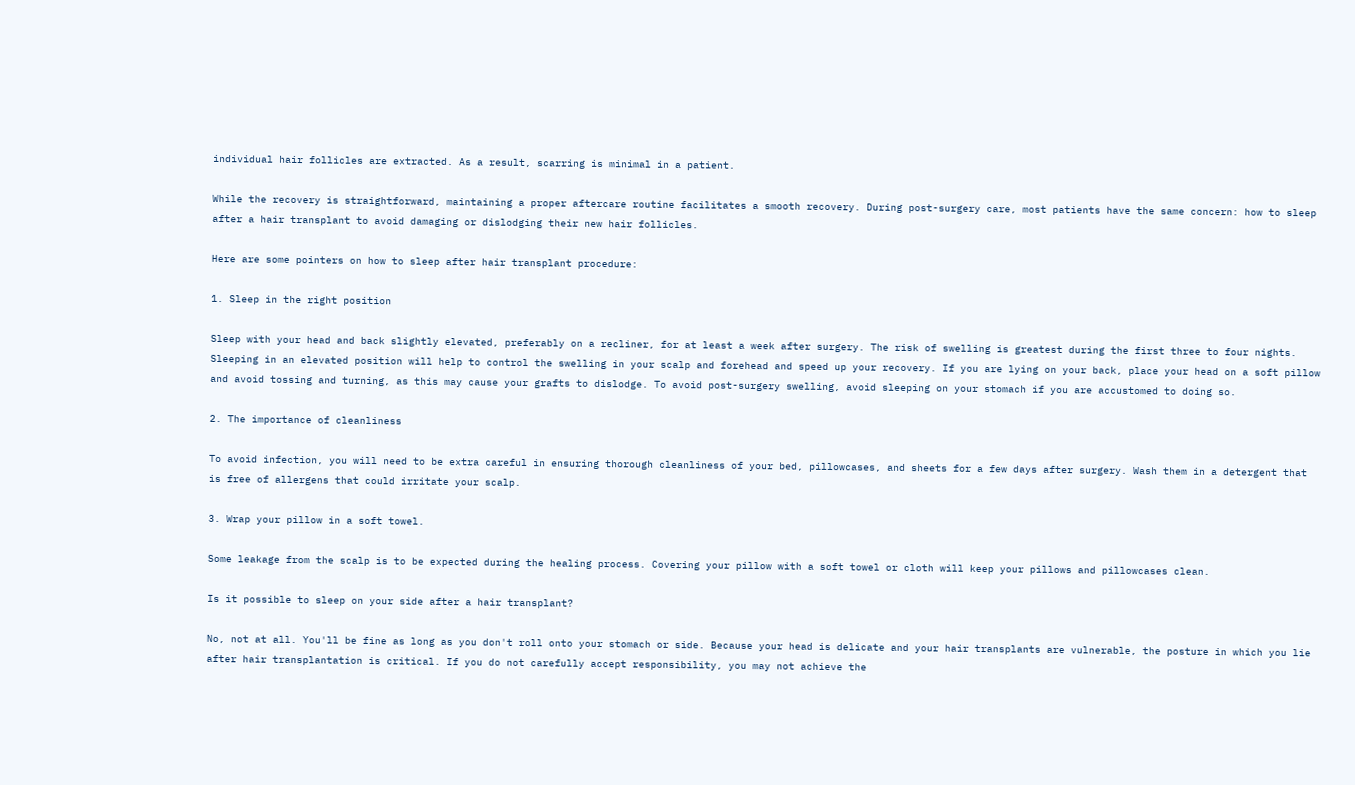individual hair follicles are extracted. As a result, scarring is minimal in a patient.

While the recovery is straightforward, maintaining a proper aftercare routine facilitates a smooth recovery. During post-surgery care, most patients have the same concern: how to sleep after a hair transplant to avoid damaging or dislodging their new hair follicles.

Here are some pointers on how to sleep after hair transplant procedure:

1. Sleep in the right position

Sleep with your head and back slightly elevated, preferably on a recliner, for at least a week after surgery. The risk of swelling is greatest during the first three to four nights. Sleeping in an elevated position will help to control the swelling in your scalp and forehead and speed up your recovery. If you are lying on your back, place your head on a soft pillow and avoid tossing and turning, as this may cause your grafts to dislodge. To avoid post-surgery swelling, avoid sleeping on your stomach if you are accustomed to doing so.

2. The importance of cleanliness

To avoid infection, you will need to be extra careful in ensuring thorough cleanliness of your bed, pillowcases, and sheets for a few days after surgery. Wash them in a detergent that is free of allergens that could irritate your scalp.

3. Wrap your pillow in a soft towel.

Some leakage from the scalp is to be expected during the healing process. Covering your pillow with a soft towel or cloth will keep your pillows and pillowcases clean.

Is it possible to sleep on your side after a hair transplant?

No, not at all. You'll be fine as long as you don't roll onto your stomach or side. Because your head is delicate and your hair transplants are vulnerable, the posture in which you lie after hair transplantation is critical. If you do not carefully accept responsibility, you may not achieve the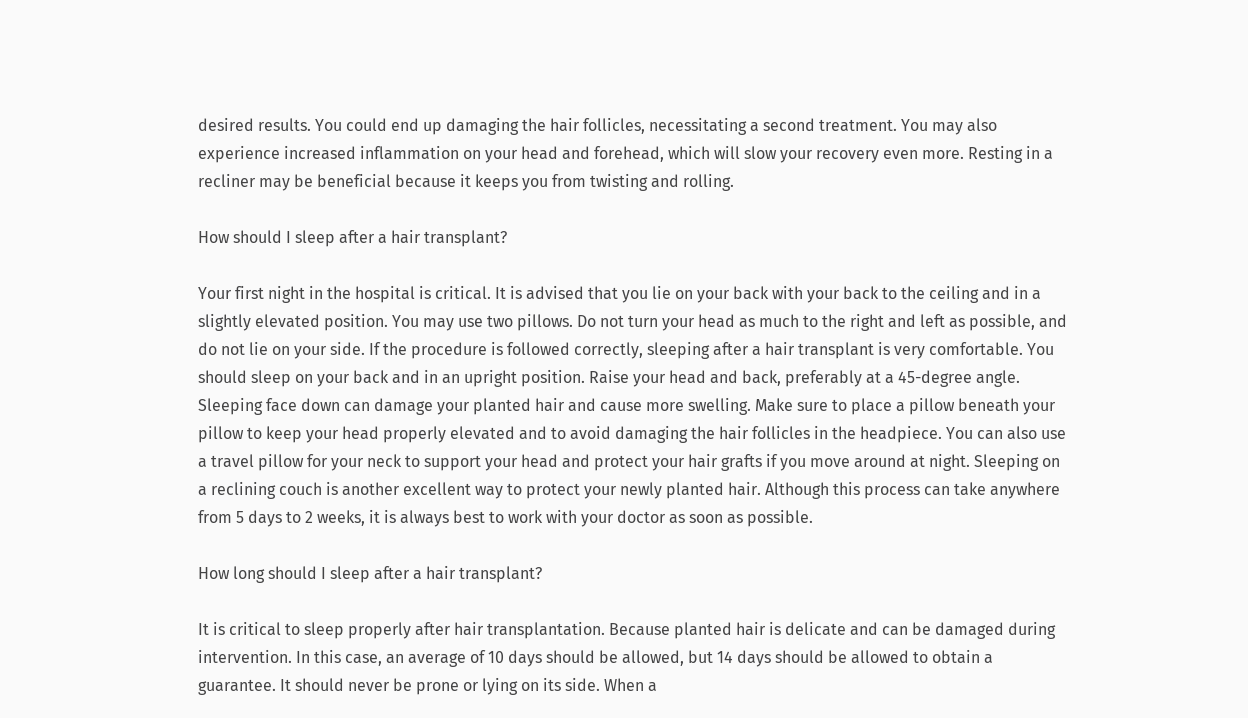desired results. You could end up damaging the hair follicles, necessitating a second treatment. You may also experience increased inflammation on your head and forehead, which will slow your recovery even more. Resting in a recliner may be beneficial because it keeps you from twisting and rolling.

How should I sleep after a hair transplant?

Your first night in the hospital is critical. It is advised that you lie on your back with your back to the ceiling and in a slightly elevated position. You may use two pillows. Do not turn your head as much to the right and left as possible, and do not lie on your side. If the procedure is followed correctly, sleeping after a hair transplant is very comfortable. You should sleep on your back and in an upright position. Raise your head and back, preferably at a 45-degree angle. Sleeping face down can damage your planted hair and cause more swelling. Make sure to place a pillow beneath your pillow to keep your head properly elevated and to avoid damaging the hair follicles in the headpiece. You can also use a travel pillow for your neck to support your head and protect your hair grafts if you move around at night. Sleeping on a reclining couch is another excellent way to protect your newly planted hair. Although this process can take anywhere from 5 days to 2 weeks, it is always best to work with your doctor as soon as possible.

How long should I sleep after a hair transplant?

It is critical to sleep properly after hair transplantation. Because planted hair is delicate and can be damaged during intervention. In this case, an average of 10 days should be allowed, but 14 days should be allowed to obtain a guarantee. It should never be prone or lying on its side. When a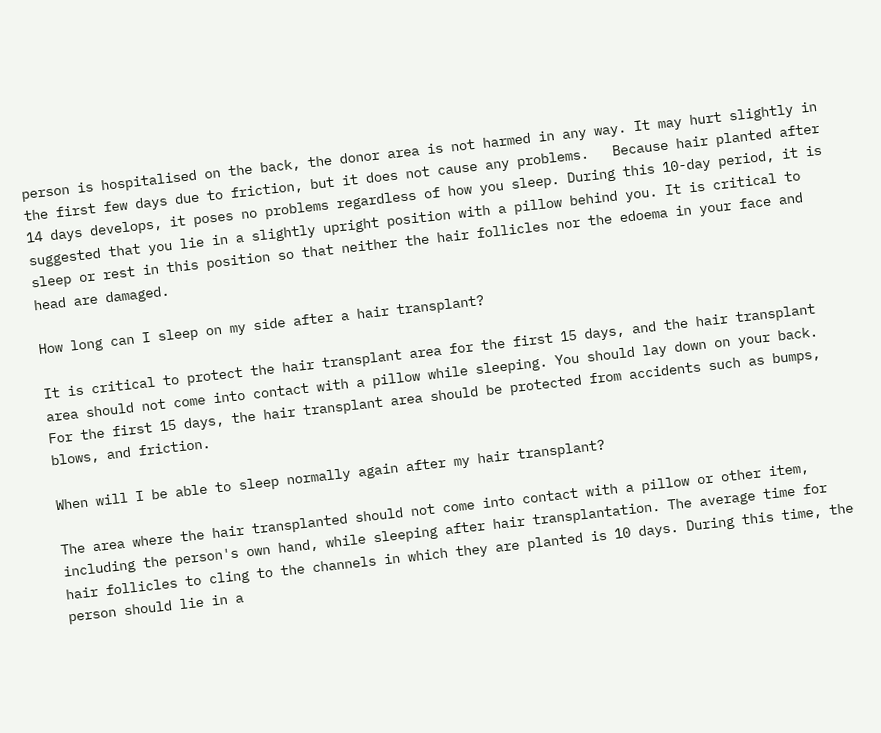person is hospitalised on the back, the donor area is not harmed in any way. It may hurt slightly in the first few days due to friction, but it does not cause any problems.   Because hair planted after 14 days develops, it poses no problems regardless of how you sleep. During this 10-day period, it is suggested that you lie in a slightly upright position with a pillow behind you. It is critical to sleep or rest in this position so that neither the hair follicles nor the edoema in your face and head are damaged.

How long can I sleep on my side after a hair transplant?

It is critical to protect the hair transplant area for the first 15 days, and the hair transplant area should not come into contact with a pillow while sleeping. You should lay down on your back. For the first 15 days, the hair transplant area should be protected from accidents such as bumps, blows, and friction.

When will I be able to sleep normally again after my hair transplant?

The area where the hair transplanted should not come into contact with a pillow or other item, including the person's own hand, while sleeping after hair transplantation. The average time for hair follicles to cling to the channels in which they are planted is 10 days. During this time, the person should lie in a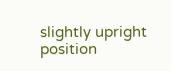slightly upright position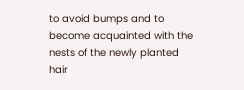to avoid bumps and to become acquainted with the nests of the newly planted hair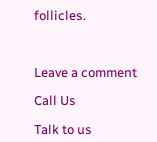follicles.



Leave a comment

Call Us

Talk to us